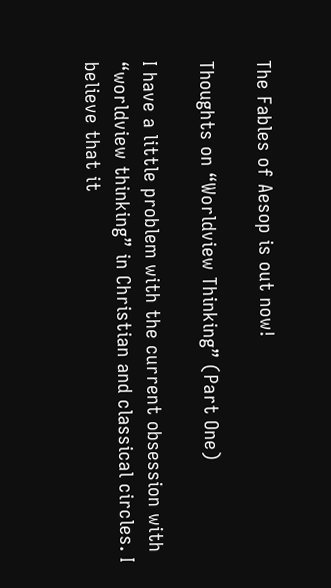The Fables of Aesop is out now!

Thoughts on “Worldview Thinking” (Part One)

I have a little problem with the current obsession with “worldview thinking” in Christian and classical circles. I believe that it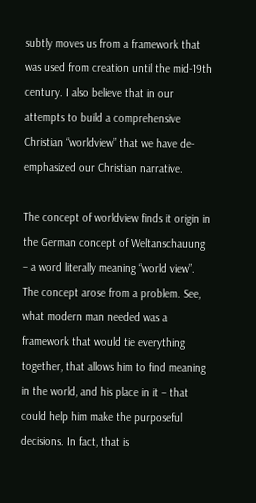subtly moves us from a framework that was used from creation until the mid-19th century. I also believe that in our attempts to build a comprehensive Christian “worldview” that we have de-emphasized our Christian narrative.

The concept of worldview finds it origin in the German concept of Weltanschauung – a word literally meaning “world view”. The concept arose from a problem. See, what modern man needed was a framework that would tie everything together, that allows him to find meaning in the world, and his place in it – that could help him make the purposeful decisions. In fact, that is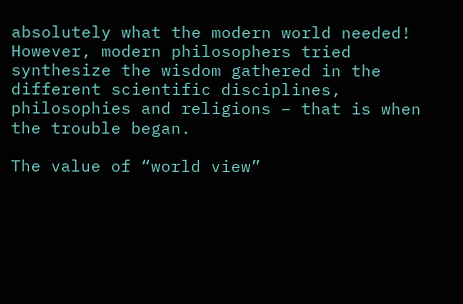absolutely what the modern world needed! However, modern philosophers tried synthesize the wisdom gathered in the different scientific disciplines, philosophies and religions – that is when the trouble began.

The value of “world view”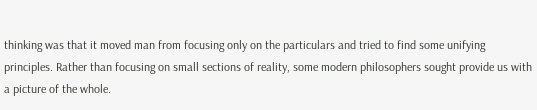thinking was that it moved man from focusing only on the particulars and tried to find some unifying principles. Rather than focusing on small sections of reality, some modern philosophers sought provide us with a picture of the whole.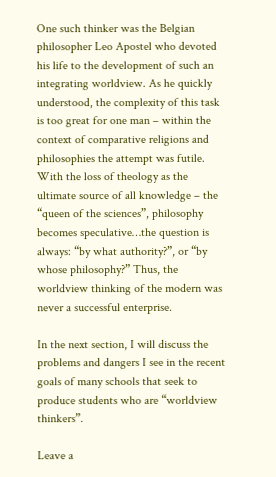One such thinker was the Belgian philosopher Leo Apostel who devoted his life to the development of such an integrating worldview. As he quickly understood, the complexity of this task is too great for one man – within the context of comparative religions and philosophies the attempt was futile. With the loss of theology as the ultimate source of all knowledge – the “queen of the sciences”, philosophy becomes speculative…the question is always: “by what authority?”, or “by whose philosophy?” Thus, the worldview thinking of the modern was never a successful enterprise.

In the next section, I will discuss the problems and dangers I see in the recent goals of many schools that seek to produce students who are “worldview thinkers”.

Leave a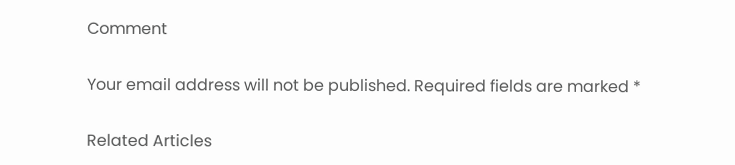Comment

Your email address will not be published. Required fields are marked *

Related Articles